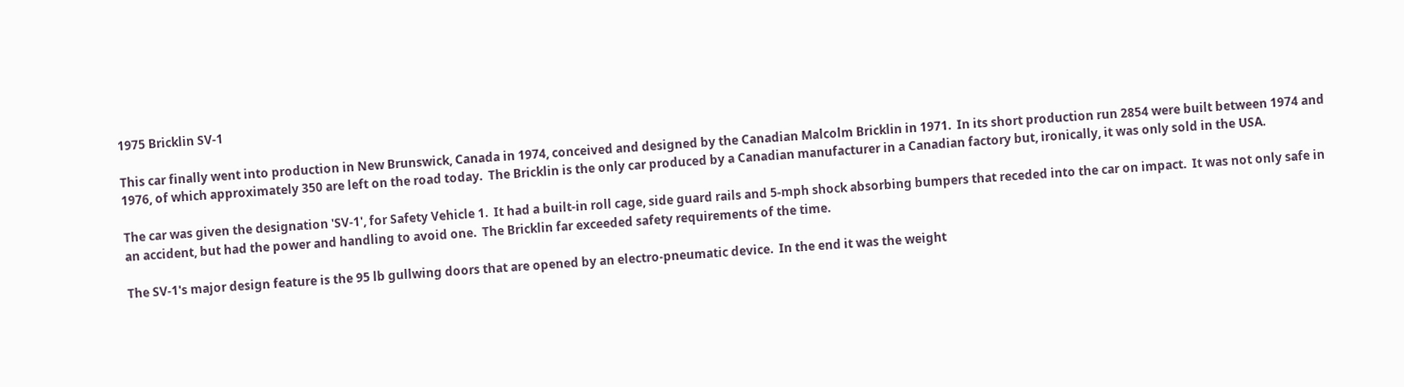1975 Bricklin SV-1

This car finally went into production in New Brunswick, Canada in 1974, conceived and designed by the Canadian Malcolm Bricklin in 1971.  In its short production run 2854 were built between 1974 and 1976, of which approximately 350 are left on the road today.  The Bricklin is the only car produced by a Canadian manufacturer in a Canadian factory but, ironically, it was only sold in the USA.

The car was given the designation 'SV-1', for Safety Vehicle 1.  It had a built-in roll cage, side guard rails and 5-mph shock absorbing bumpers that receded into the car on impact.  It was not only safe in an accident, but had the power and handling to avoid one.  The Bricklin far exceeded safety requirements of the time.

The SV-1's major design feature is the 95 lb gullwing doors that are opened by an electro-pneumatic device.  In the end it was the weight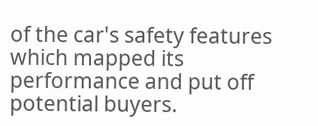of the car's safety features which mapped its performance and put off potential buyers.